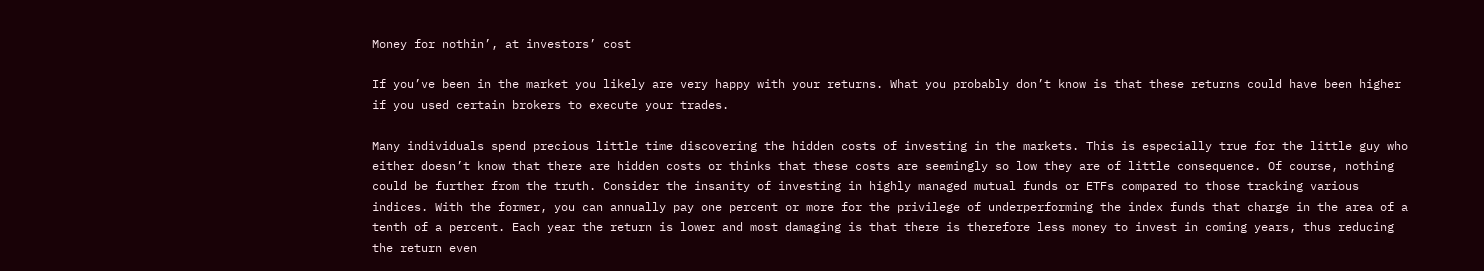Money for nothin’, at investors’ cost

If you’ve been in the market you likely are very happy with your returns. What you probably don’t know is that these returns could have been higher if you used certain brokers to execute your trades.

Many individuals spend precious little time discovering the hidden costs of investing in the markets. This is especially true for the little guy who either doesn’t know that there are hidden costs or thinks that these costs are seemingly so low they are of little consequence. Of course, nothing could be further from the truth. Consider the insanity of investing in highly managed mutual funds or ETFs compared to those tracking various indices. With the former, you can annually pay one percent or more for the privilege of underperforming the index funds that charge in the area of a tenth of a percent. Each year the return is lower and most damaging is that there is therefore less money to invest in coming years, thus reducing the return even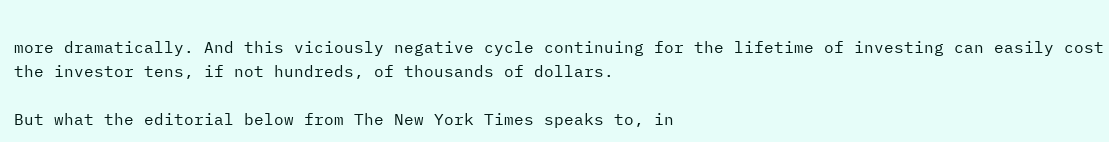more dramatically. And this viciously negative cycle continuing for the lifetime of investing can easily cost the investor tens, if not hundreds, of thousands of dollars.

But what the editorial below from The New York Times speaks to, in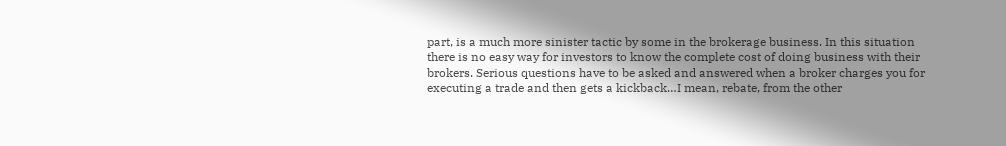part, is a much more sinister tactic by some in the brokerage business. In this situation there is no easy way for investors to know the complete cost of doing business with their brokers. Serious questions have to be asked and answered when a broker charges you for executing a trade and then gets a kickback…I mean, rebate, from the other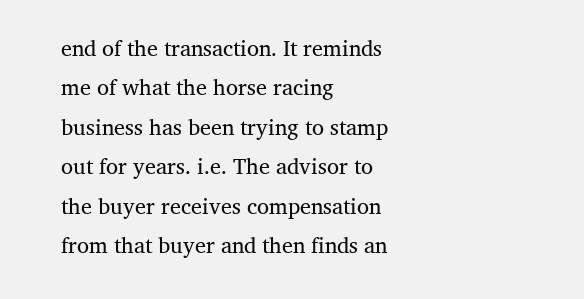end of the transaction. It reminds me of what the horse racing business has been trying to stamp out for years. i.e. The advisor to the buyer receives compensation from that buyer and then finds an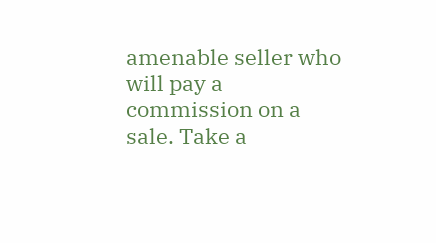amenable seller who will pay a commission on a sale. Take a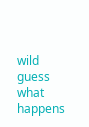wild guess what happens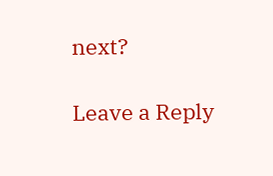next?

Leave a Reply